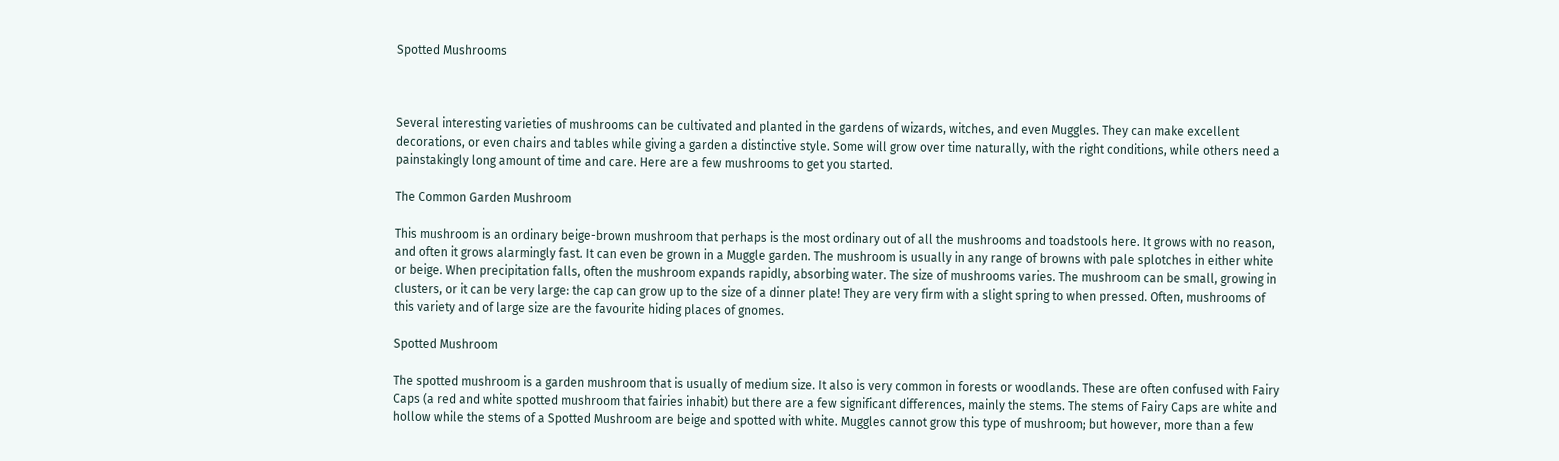Spotted Mushrooms



Several interesting varieties of mushrooms can be cultivated and planted in the gardens of wizards, witches, and even Muggles. They can make excellent decorations, or even chairs and tables while giving a garden a distinctive style. Some will grow over time naturally, with the right conditions, while others need a painstakingly long amount of time and care. Here are a few mushrooms to get you started.

The Common Garden Mushroom

This mushroom is an ordinary beige-brown mushroom that perhaps is the most ordinary out of all the mushrooms and toadstools here. It grows with no reason, and often it grows alarmingly fast. It can even be grown in a Muggle garden. The mushroom is usually in any range of browns with pale splotches in either white or beige. When precipitation falls, often the mushroom expands rapidly, absorbing water. The size of mushrooms varies. The mushroom can be small, growing in clusters, or it can be very large: the cap can grow up to the size of a dinner plate! They are very firm with a slight spring to when pressed. Often, mushrooms of this variety and of large size are the favourite hiding places of gnomes.

Spotted Mushroom

The spotted mushroom is a garden mushroom that is usually of medium size. It also is very common in forests or woodlands. These are often confused with Fairy Caps (a red and white spotted mushroom that fairies inhabit) but there are a few significant differences, mainly the stems. The stems of Fairy Caps are white and hollow while the stems of a Spotted Mushroom are beige and spotted with white. Muggles cannot grow this type of mushroom; but however, more than a few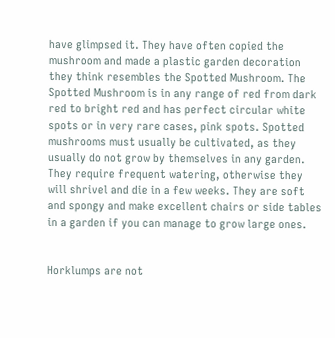have glimpsed it. They have often copied the mushroom and made a plastic garden decoration they think resembles the Spotted Mushroom. The Spotted Mushroom is in any range of red from dark red to bright red and has perfect circular white spots or in very rare cases, pink spots. Spotted mushrooms must usually be cultivated, as they usually do not grow by themselves in any garden. They require frequent watering, otherwise they will shrivel and die in a few weeks. They are soft and spongy and make excellent chairs or side tables in a garden if you can manage to grow large ones.


Horklumps are not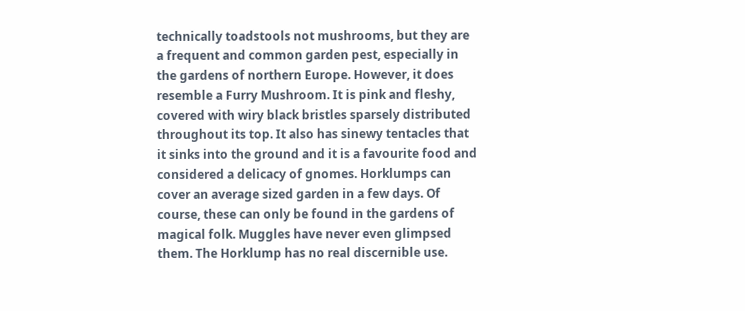technically toadstools not mushrooms, but they are a frequent and common garden pest, especially in the gardens of northern Europe. However, it does resemble a Furry Mushroom. It is pink and fleshy, covered with wiry black bristles sparsely distributed throughout its top. It also has sinewy tentacles that it sinks into the ground and it is a favourite food and considered a delicacy of gnomes. Horklumps can cover an average sized garden in a few days. Of course, these can only be found in the gardens of magical folk. Muggles have never even glimpsed them. The Horklump has no real discernible use.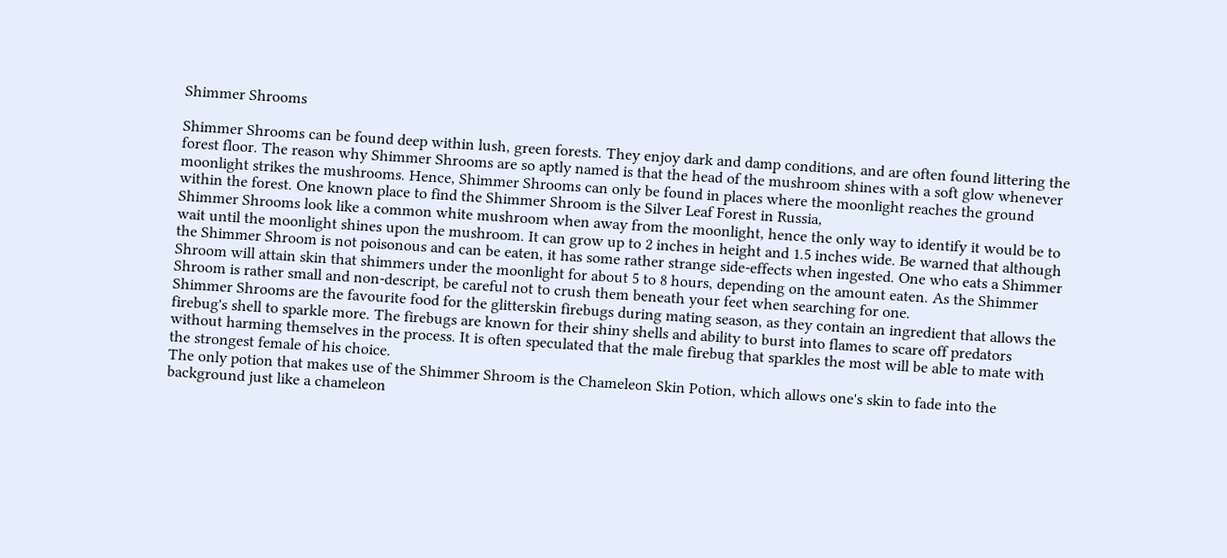Shimmer Shrooms

Shimmer Shrooms can be found deep within lush, green forests. They enjoy dark and damp conditions, and are often found littering the forest floor. The reason why Shimmer Shrooms are so aptly named is that the head of the mushroom shines with a soft glow whenever moonlight strikes the mushrooms. Hence, Shimmer Shrooms can only be found in places where the moonlight reaches the ground within the forest. One known place to find the Shimmer Shroom is the Silver Leaf Forest in Russia,
Shimmer Shrooms look like a common white mushroom when away from the moonlight, hence the only way to identify it would be to wait until the moonlight shines upon the mushroom. It can grow up to 2 inches in height and 1.5 inches wide. Be warned that although the Shimmer Shroom is not poisonous and can be eaten, it has some rather strange side-effects when ingested. One who eats a Shimmer Shroom will attain skin that shimmers under the moonlight for about 5 to 8 hours, depending on the amount eaten. As the Shimmer Shroom is rather small and non-descript, be careful not to crush them beneath your feet when searching for one.
Shimmer Shrooms are the favourite food for the glitterskin firebugs during mating season, as they contain an ingredient that allows the firebug's shell to sparkle more. The firebugs are known for their shiny shells and ability to burst into flames to scare off predators without harming themselves in the process. It is often speculated that the male firebug that sparkles the most will be able to mate with the strongest female of his choice.
The only potion that makes use of the Shimmer Shroom is the Chameleon Skin Potion, which allows one's skin to fade into the background just like a chameleon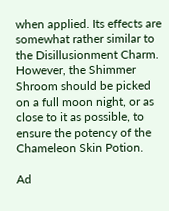when applied. Its effects are somewhat rather similar to the Disillusionment Charm. However, the Shimmer Shroom should be picked on a full moon night, or as close to it as possible, to ensure the potency of the Chameleon Skin Potion.

Ad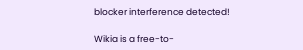blocker interference detected!

Wikia is a free-to-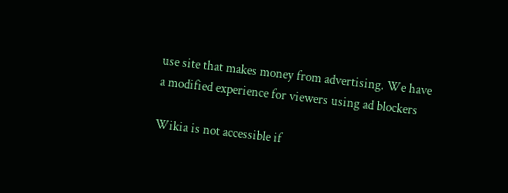use site that makes money from advertising. We have a modified experience for viewers using ad blockers

Wikia is not accessible if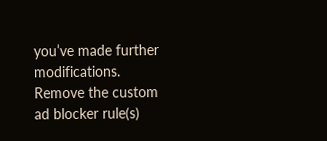you’ve made further modifications. Remove the custom ad blocker rule(s)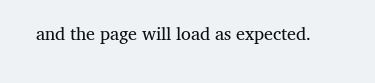and the page will load as expected.